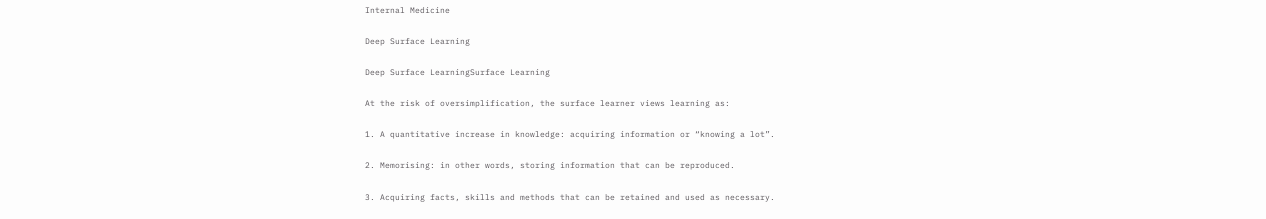Internal Medicine

Deep Surface Learning

Deep Surface LearningSurface Learning

At the risk of oversimplification, the surface learner views learning as:

1. A quantitative increase in knowledge: acquiring information or “knowing a lot”.

2. Memorising: in other words, storing information that can be reproduced.

3. Acquiring facts, skills and methods that can be retained and used as necessary.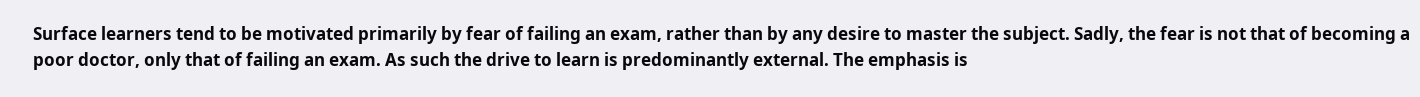Surface learners tend to be motivated primarily by fear of failing an exam, rather than by any desire to master the subject. Sadly, the fear is not that of becoming a poor doctor, only that of failing an exam. As such the drive to learn is predominantly external. The emphasis is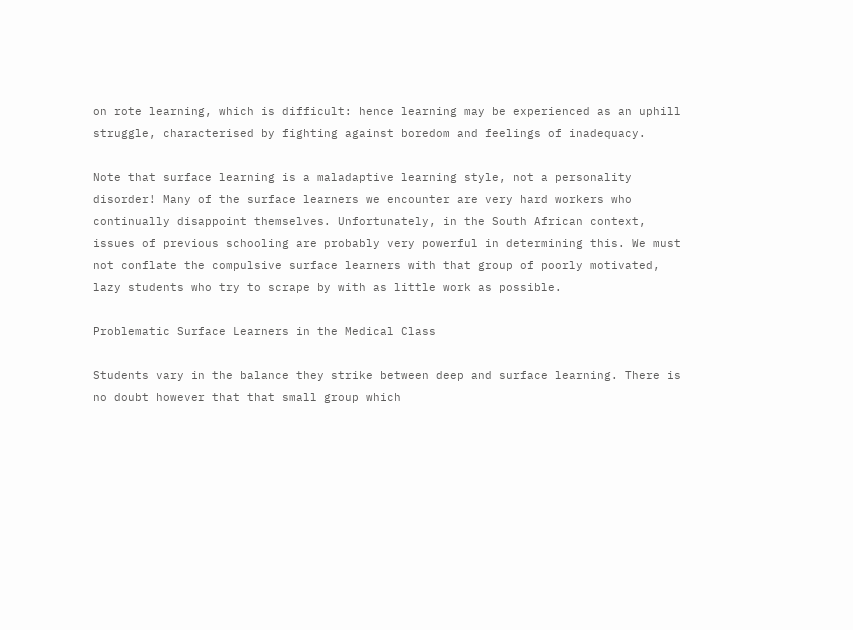on rote learning, which is difficult: hence learning may be experienced as an uphill struggle, characterised by fighting against boredom and feelings of inadequacy.

Note that surface learning is a maladaptive learning style, not a personality disorder! Many of the surface learners we encounter are very hard workers who continually disappoint themselves. Unfortunately, in the South African context, issues of previous schooling are probably very powerful in determining this. We must not conflate the compulsive surface learners with that group of poorly motivated, lazy students who try to scrape by with as little work as possible.

Problematic Surface Learners in the Medical Class

Students vary in the balance they strike between deep and surface learning. There is no doubt however that that small group which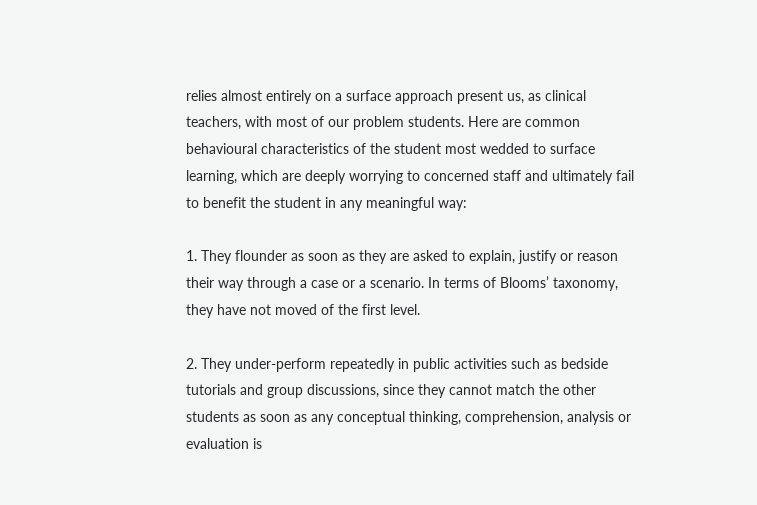relies almost entirely on a surface approach present us, as clinical teachers, with most of our problem students. Here are common behavioural characteristics of the student most wedded to surface learning, which are deeply worrying to concerned staff and ultimately fail to benefit the student in any meaningful way:

1. They flounder as soon as they are asked to explain, justify or reason their way through a case or a scenario. In terms of Blooms’ taxonomy, they have not moved of the first level.

2. They under-perform repeatedly in public activities such as bedside tutorials and group discussions, since they cannot match the other students as soon as any conceptual thinking, comprehension, analysis or evaluation is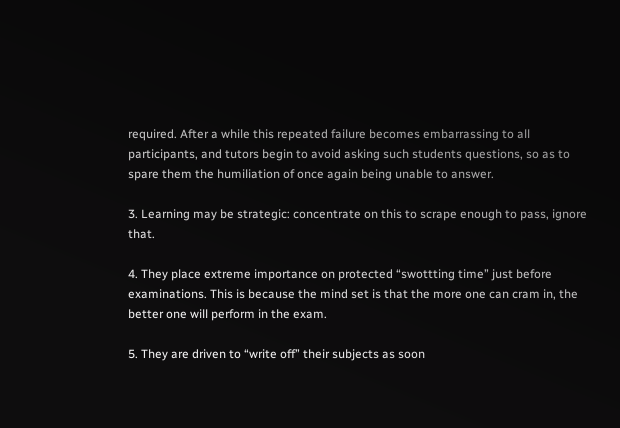required. After a while this repeated failure becomes embarrassing to all participants, and tutors begin to avoid asking such students questions, so as to spare them the humiliation of once again being unable to answer.

3. Learning may be strategic: concentrate on this to scrape enough to pass, ignore that.

4. They place extreme importance on protected “swottting time” just before examinations. This is because the mind set is that the more one can cram in, the better one will perform in the exam.

5. They are driven to “write off” their subjects as soon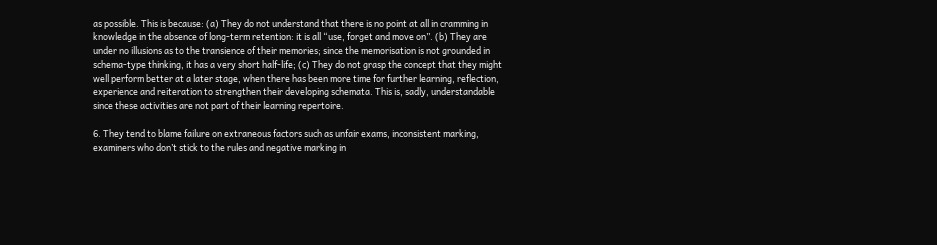as possible. This is because: (a) They do not understand that there is no point at all in cramming in knowledge in the absence of long-term retention: it is all “use, forget and move on”. (b) They are under no illusions as to the transience of their memories; since the memorisation is not grounded in schema-type thinking, it has a very short half-life; (c) They do not grasp the concept that they might well perform better at a later stage, when there has been more time for further learning, reflection, experience and reiteration to strengthen their developing schemata. This is, sadly, understandable since these activities are not part of their learning repertoire.

6. They tend to blame failure on extraneous factors such as unfair exams, inconsistent marking, examiners who don’t stick to the rules and negative marking in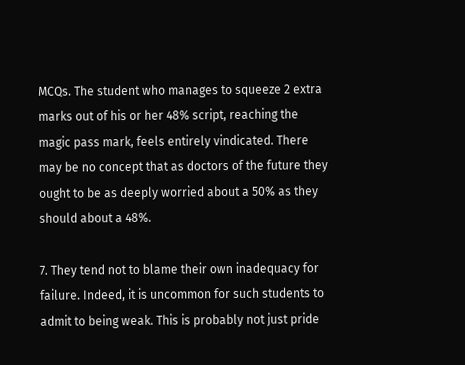MCQs. The student who manages to squeeze 2 extra marks out of his or her 48% script, reaching the magic pass mark, feels entirely vindicated. There may be no concept that as doctors of the future they ought to be as deeply worried about a 50% as they should about a 48%.

7. They tend not to blame their own inadequacy for failure. Indeed, it is uncommon for such students to admit to being weak. This is probably not just pride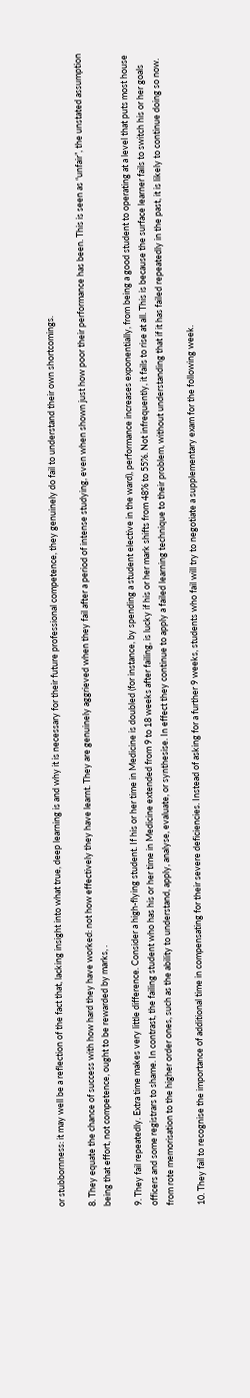or stubbornness: it may well be a reflection of the fact that, lacking insight into what true, deep learning is and why it is necessary for their future professional competence, they genuinely do fail to understand their own shortcomings.

8. They equate the chance of success with how hard they have worked: not how effectively they have learnt. They are genuinely aggrieved when they fail after a period of intense studying, even when shown just how poor their performance has been. This is seen as “unfair”, the unstated assumption being that effort, not competence, ought to be rewarded by marks, .

9. They fail repeatedly. Extra time makes very little difference. Consider a high-flying student. If his or her time in Medicine is doubled (for instance, by spending a student elective in the ward), performance increases exponentially, from being a good student to operating at a level that puts most house officers and some registrars to shame. In contrast, the failing student who has his or her time in Medicine extended from 9 to 18 weeks after failing, is lucky if his or her mark shifts from 48% to 55%. Not infrequently, it fails to rise at all. This is because the surface learner fails to switch his or her goals from rote memorisation to the higher order ones, such as the ability to understand, apply, analyse, evaluate, or synthesise. In effect they continue to apply a failed learning technique to their problem, without understanding that if it has failed repeatedly in the past, it is likely to continue doing so now.

10. They fail to recognise the importance of additional time in compensating for their severe deficiencies. Instead of asking for a further 9 weeks, students who fail will try to negotiate a supplementary exam for the following week.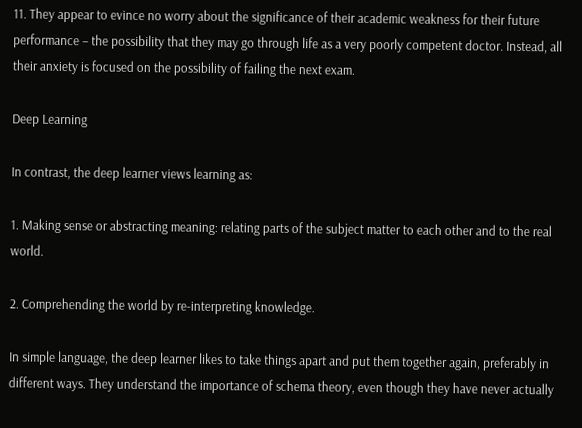11. They appear to evince no worry about the significance of their academic weakness for their future performance – the possibility that they may go through life as a very poorly competent doctor. Instead, all their anxiety is focused on the possibility of failing the next exam.

Deep Learning

In contrast, the deep learner views learning as:

1. Making sense or abstracting meaning: relating parts of the subject matter to each other and to the real world.

2. Comprehending the world by re-interpreting knowledge.

In simple language, the deep learner likes to take things apart and put them together again, preferably in different ways. They understand the importance of schema theory, even though they have never actually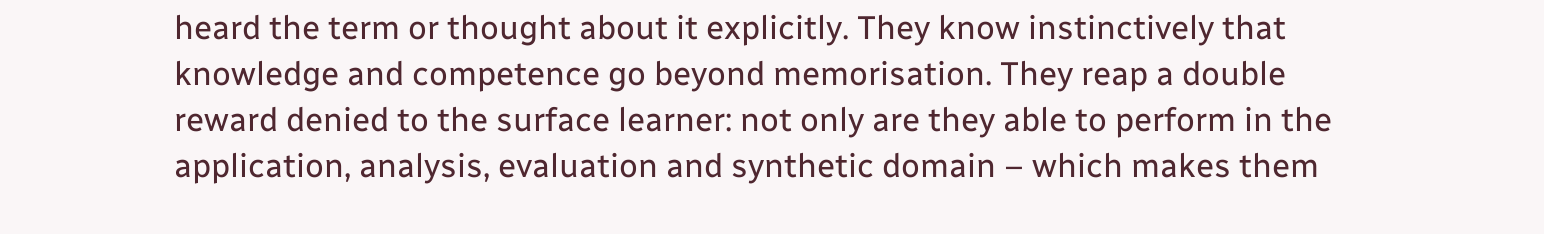heard the term or thought about it explicitly. They know instinctively that knowledge and competence go beyond memorisation. They reap a double reward denied to the surface learner: not only are they able to perform in the application, analysis, evaluation and synthetic domain – which makes them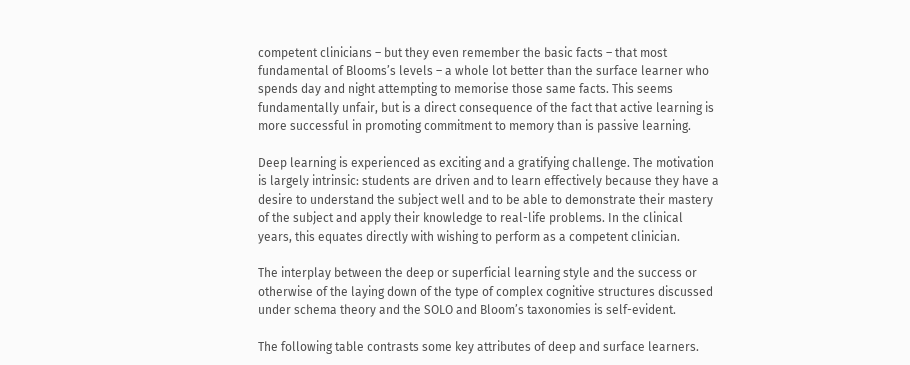competent clinicians – but they even remember the basic facts – that most fundamental of Blooms’s levels – a whole lot better than the surface learner who spends day and night attempting to memorise those same facts. This seems fundamentally unfair, but is a direct consequence of the fact that active learning is more successful in promoting commitment to memory than is passive learning.

Deep learning is experienced as exciting and a gratifying challenge. The motivation is largely intrinsic: students are driven and to learn effectively because they have a desire to understand the subject well and to be able to demonstrate their mastery of the subject and apply their knowledge to real-life problems. In the clinical years, this equates directly with wishing to perform as a competent clinician.

The interplay between the deep or superficial learning style and the success or otherwise of the laying down of the type of complex cognitive structures discussed under schema theory and the SOLO and Bloom’s taxonomies is self-evident.

The following table contrasts some key attributes of deep and surface learners.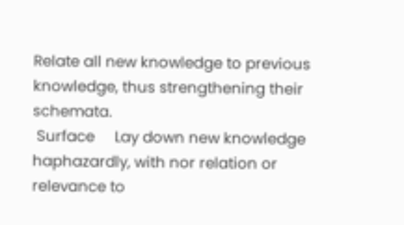Relate all new knowledge to previous knowledge, thus strengthening their schemata.
 Surface     Lay down new knowledge haphazardly, with nor relation or relevance to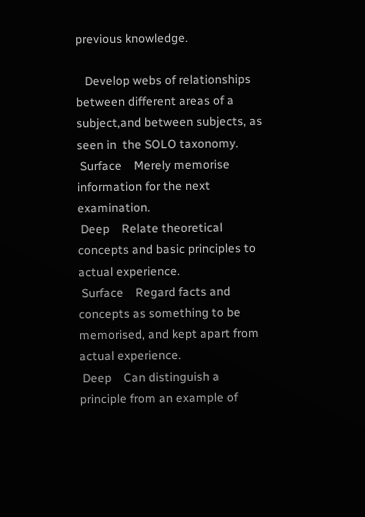previous knowledge.

   Develop webs of relationships between different areas of a subject,and between subjects, as seen in  the SOLO taxonomy.
 Surface    Merely memorise information for the next examination.
 Deep    Relate theoretical concepts and basic principles to actual experience.
 Surface    Regard facts and concepts as something to be memorised, and kept apart from actual experience.
 Deep    Can distinguish a principle from an example of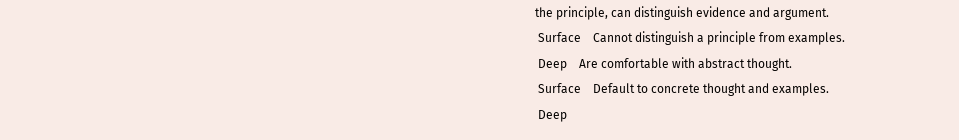the principle, can distinguish evidence and argument.
 Surface    Cannot distinguish a principle from examples.
 Deep    Are comfortable with abstract thought.
 Surface    Default to concrete thought and examples.
 Deep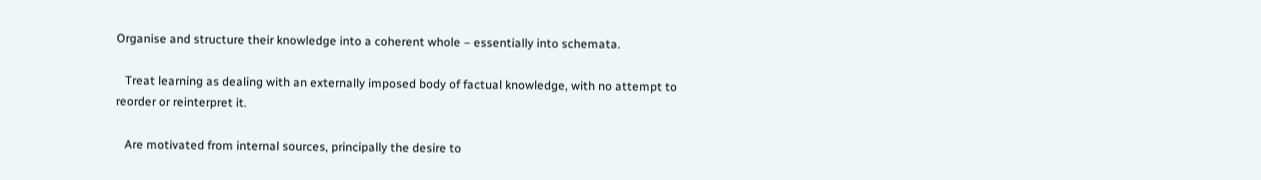Organise and structure their knowledge into a coherent whole – essentially into schemata.

   Treat learning as dealing with an externally imposed body of factual knowledge, with no attempt to  reorder or reinterpret it.

   Are motivated from internal sources, principally the desire to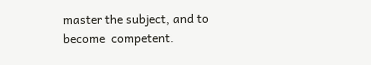master the subject, and to become  competent.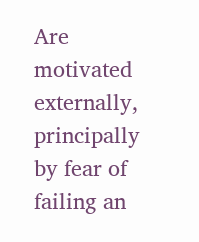Are motivated externally, principally by fear of failing an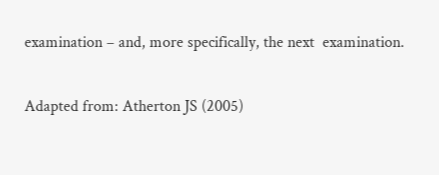examination – and, more specifically, the next  examination.

Adapted from: Atherton JS (2005)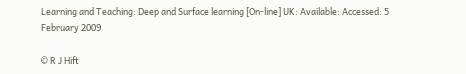Learning and Teaching: Deep and Surface learning [On-line] UK: Available: Accessed: 5 February 2009

© R J Hift